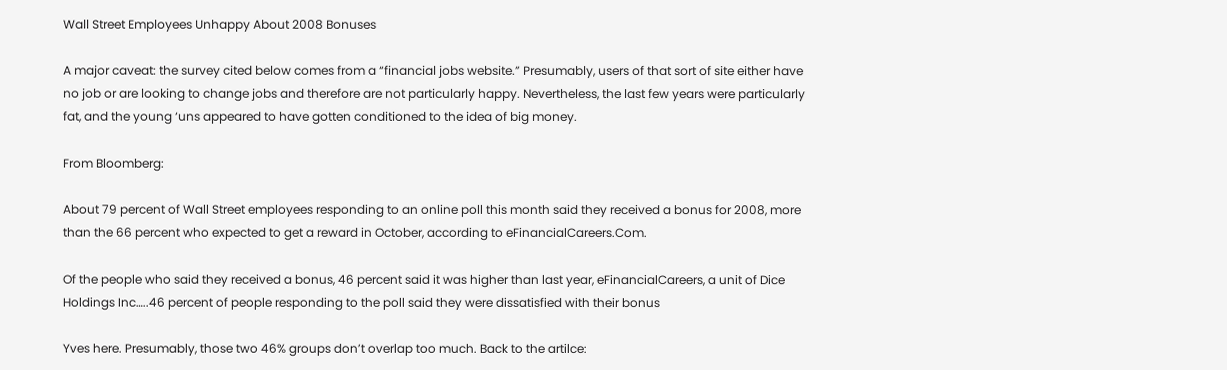Wall Street Employees Unhappy About 2008 Bonuses

A major caveat: the survey cited below comes from a “financial jobs website.” Presumably, users of that sort of site either have no job or are looking to change jobs and therefore are not particularly happy. Nevertheless, the last few years were particularly fat, and the young ‘uns appeared to have gotten conditioned to the idea of big money.

From Bloomberg:

About 79 percent of Wall Street employees responding to an online poll this month said they received a bonus for 2008, more than the 66 percent who expected to get a reward in October, according to eFinancialCareers.Com.

Of the people who said they received a bonus, 46 percent said it was higher than last year, eFinancialCareers, a unit of Dice Holdings Inc…..46 percent of people responding to the poll said they were dissatisfied with their bonus

Yves here. Presumably, those two 46% groups don’t overlap too much. Back to the artilce: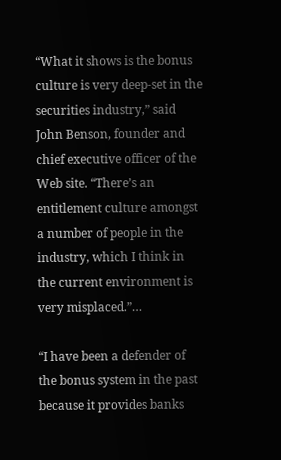“What it shows is the bonus culture is very deep-set in the securities industry,” said John Benson, founder and chief executive officer of the Web site. “There’s an entitlement culture amongst a number of people in the industry, which I think in the current environment is very misplaced.”…

“I have been a defender of the bonus system in the past because it provides banks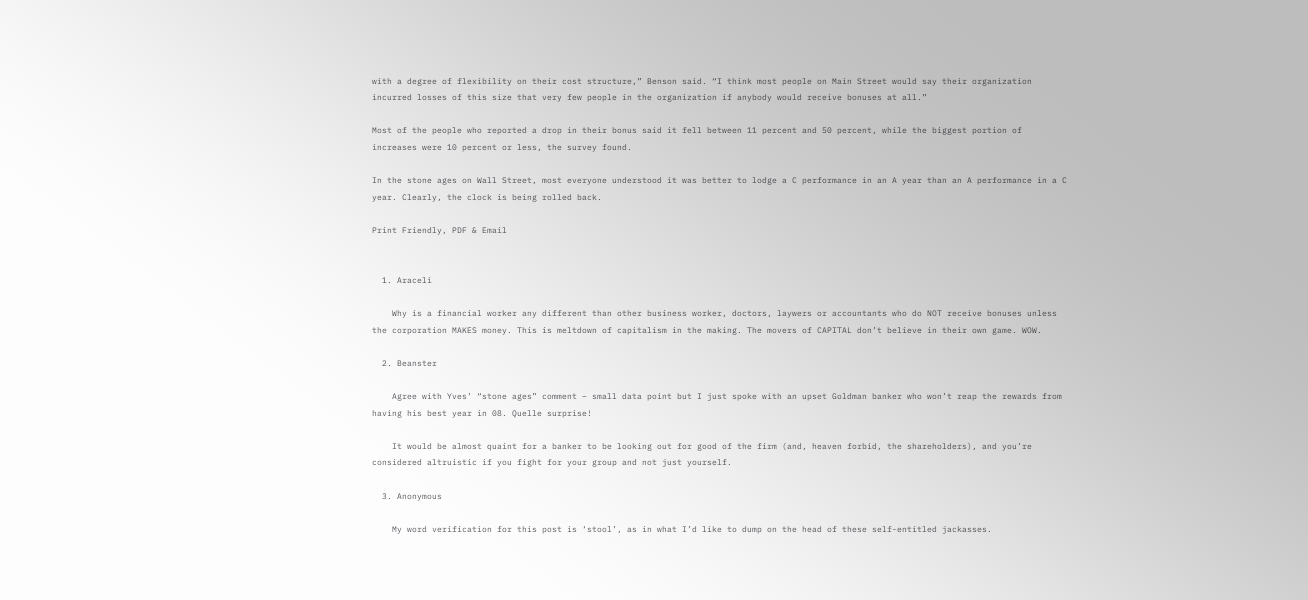with a degree of flexibility on their cost structure,” Benson said. “I think most people on Main Street would say their organization incurred losses of this size that very few people in the organization if anybody would receive bonuses at all.”

Most of the people who reported a drop in their bonus said it fell between 11 percent and 50 percent, while the biggest portion of increases were 10 percent or less, the survey found.

In the stone ages on Wall Street, most everyone understood it was better to lodge a C performance in an A year than an A performance in a C year. Clearly, the clock is being rolled back.

Print Friendly, PDF & Email


  1. Araceli

    Why is a financial worker any different than other business worker, doctors, laywers or accountants who do NOT receive bonuses unless the corporation MAKES money. This is meltdown of capitalism in the making. The movers of CAPITAL don’t believe in their own game. WOW.

  2. Beanster

    Agree with Yves’ “stone ages” comment – small data point but I just spoke with an upset Goldman banker who won’t reap the rewards from having his best year in 08. Quelle surprise!

    It would be almost quaint for a banker to be looking out for good of the firm (and, heaven forbid, the shareholders), and you’re considered altruistic if you fight for your group and not just yourself.

  3. Anonymous

    My word verification for this post is ‘stool’, as in what I’d like to dump on the head of these self-entitled jackasses.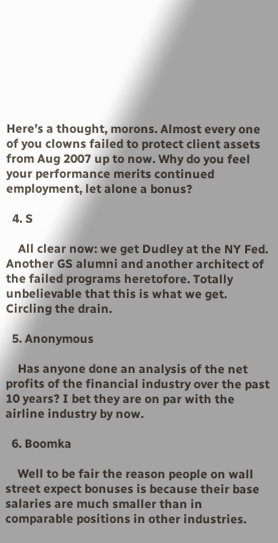Here’s a thought, morons. Almost every one of you clowns failed to protect client assets from Aug 2007 up to now. Why do you feel your performance merits continued employment, let alone a bonus?

  4. S

    All clear now: we get Dudley at the NY Fed. Another GS alumni and another architect of the failed programs heretofore. Totally unbelievable that this is what we get. Circling the drain.

  5. Anonymous

    Has anyone done an analysis of the net profits of the financial industry over the past 10 years? I bet they are on par with the airline industry by now.

  6. Boomka

    Well to be fair the reason people on wall street expect bonuses is because their base salaries are much smaller than in comparable positions in other industries.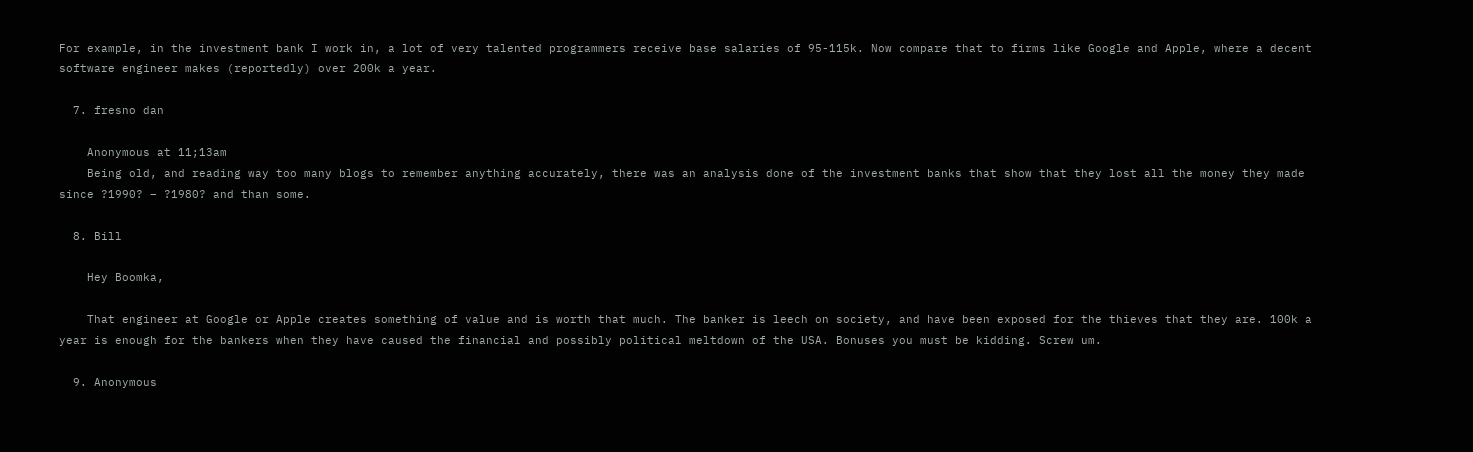For example, in the investment bank I work in, a lot of very talented programmers receive base salaries of 95-115k. Now compare that to firms like Google and Apple, where a decent software engineer makes (reportedly) over 200k a year.

  7. fresno dan

    Anonymous at 11;13am
    Being old, and reading way too many blogs to remember anything accurately, there was an analysis done of the investment banks that show that they lost all the money they made since ?1990? – ?1980? and than some.

  8. Bill

    Hey Boomka,

    That engineer at Google or Apple creates something of value and is worth that much. The banker is leech on society, and have been exposed for the thieves that they are. 100k a year is enough for the bankers when they have caused the financial and possibly political meltdown of the USA. Bonuses you must be kidding. Screw um.

  9. Anonymous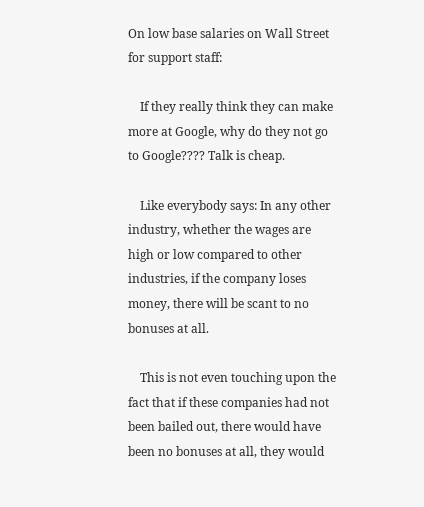On low base salaries on Wall Street for support staff:

    If they really think they can make more at Google, why do they not go to Google???? Talk is cheap.

    Like everybody says: In any other industry, whether the wages are high or low compared to other industries, if the company loses money, there will be scant to no bonuses at all.

    This is not even touching upon the fact that if these companies had not been bailed out, there would have been no bonuses at all, they would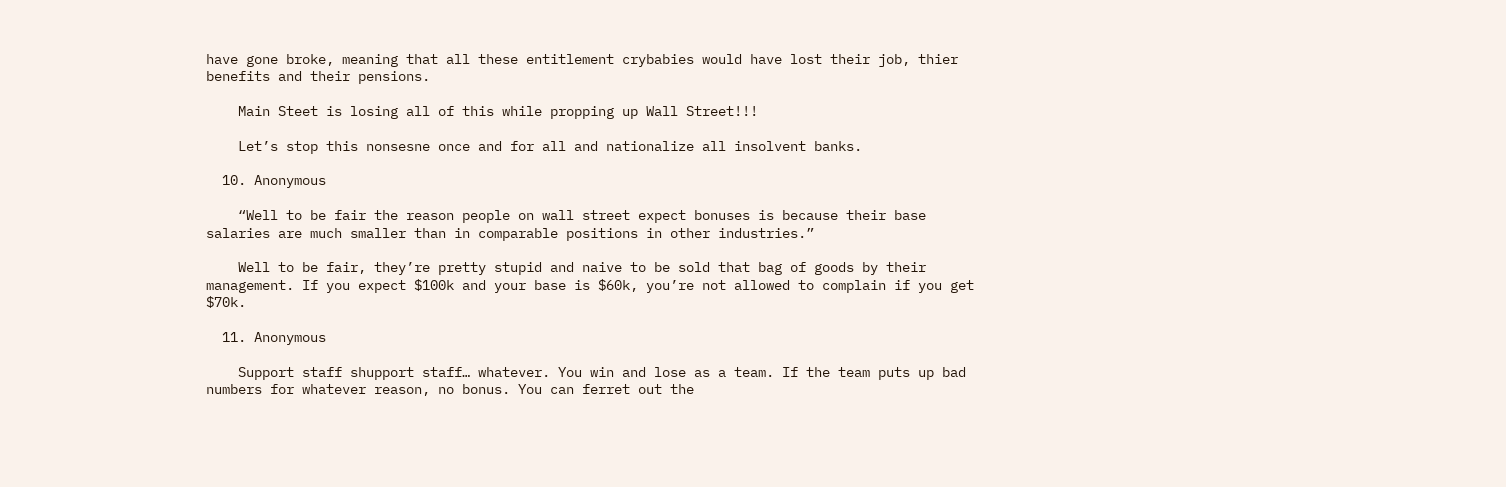have gone broke, meaning that all these entitlement crybabies would have lost their job, thier benefits and their pensions.

    Main Steet is losing all of this while propping up Wall Street!!!

    Let’s stop this nonsesne once and for all and nationalize all insolvent banks.

  10. Anonymous

    “Well to be fair the reason people on wall street expect bonuses is because their base salaries are much smaller than in comparable positions in other industries.”

    Well to be fair, they’re pretty stupid and naive to be sold that bag of goods by their management. If you expect $100k and your base is $60k, you’re not allowed to complain if you get $70k.

  11. Anonymous

    Support staff shupport staff… whatever. You win and lose as a team. If the team puts up bad numbers for whatever reason, no bonus. You can ferret out the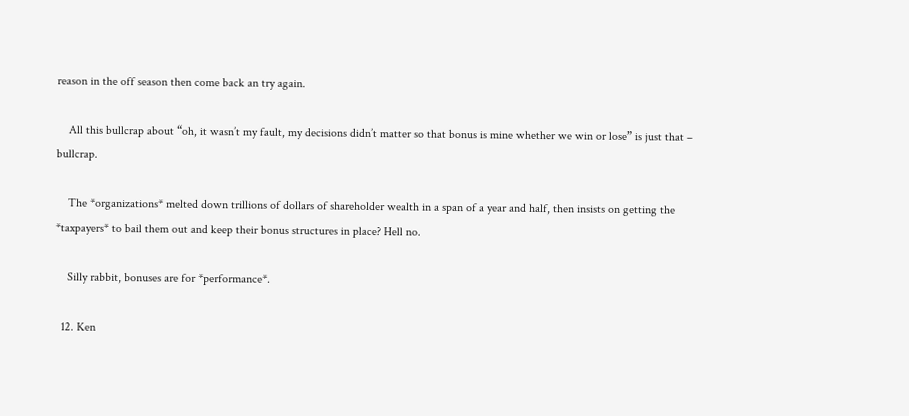reason in the off season then come back an try again.

    All this bullcrap about “oh, it wasn’t my fault, my decisions didn’t matter so that bonus is mine whether we win or lose” is just that – bullcrap.

    The *organizations* melted down trillions of dollars of shareholder wealth in a span of a year and half, then insists on getting the *taxpayers* to bail them out and keep their bonus structures in place? Hell no.

    Silly rabbit, bonuses are for *performance*.

  12. Ken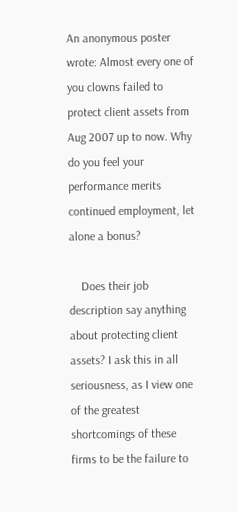An anonymous poster wrote: Almost every one of you clowns failed to protect client assets from Aug 2007 up to now. Why do you feel your performance merits continued employment, let alone a bonus?

    Does their job description say anything about protecting client assets? I ask this in all seriousness, as I view one of the greatest shortcomings of these firms to be the failure to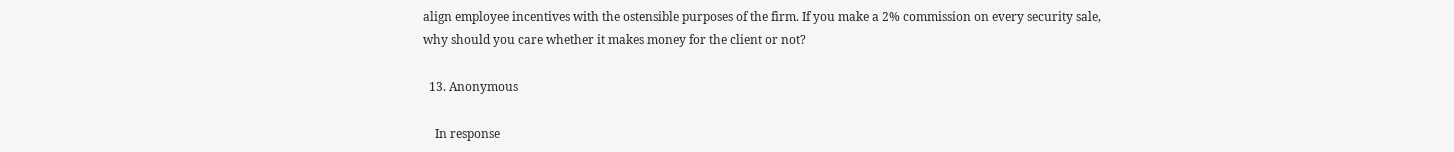align employee incentives with the ostensible purposes of the firm. If you make a 2% commission on every security sale, why should you care whether it makes money for the client or not?

  13. Anonymous

    In response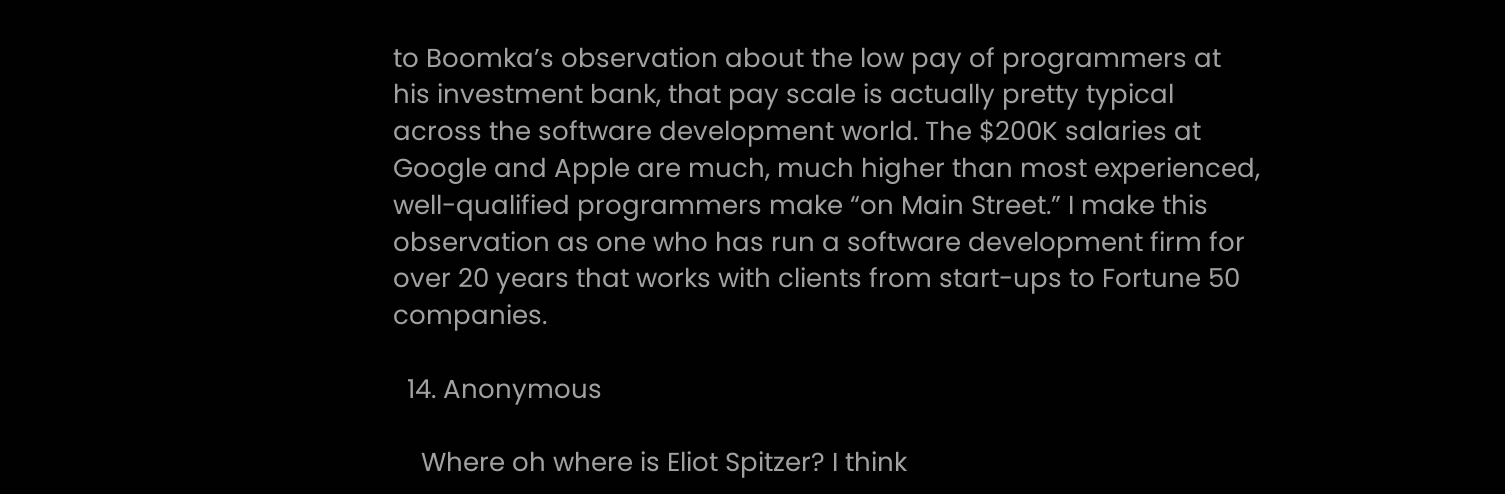to Boomka’s observation about the low pay of programmers at his investment bank, that pay scale is actually pretty typical across the software development world. The $200K salaries at Google and Apple are much, much higher than most experienced, well-qualified programmers make “on Main Street.” I make this observation as one who has run a software development firm for over 20 years that works with clients from start-ups to Fortune 50 companies.

  14. Anonymous

    Where oh where is Eliot Spitzer? I think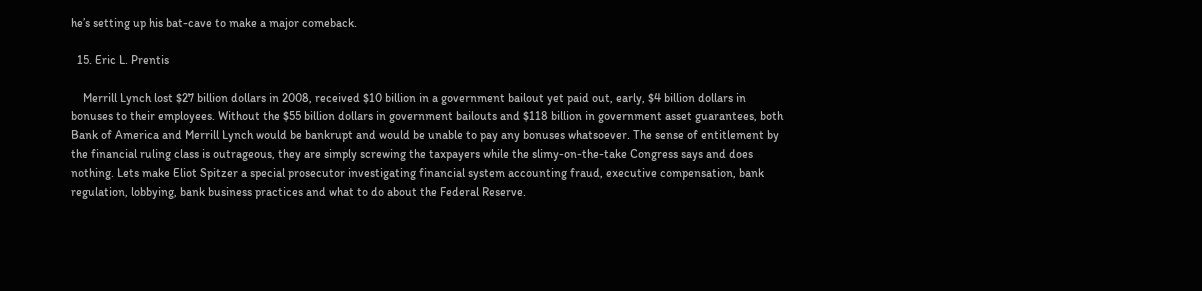he’s setting up his bat-cave to make a major comeback.

  15. Eric L. Prentis

    Merrill Lynch lost $27 billion dollars in 2008, received $10 billion in a government bailout yet paid out, early, $4 billion dollars in bonuses to their employees. Without the $55 billion dollars in government bailouts and $118 billion in government asset guarantees, both Bank of America and Merrill Lynch would be bankrupt and would be unable to pay any bonuses whatsoever. The sense of entitlement by the financial ruling class is outrageous, they are simply screwing the taxpayers while the slimy-on-the-take Congress says and does nothing. Lets make Eliot Spitzer a special prosecutor investigating financial system accounting fraud, executive compensation, bank regulation, lobbying, bank business practices and what to do about the Federal Reserve.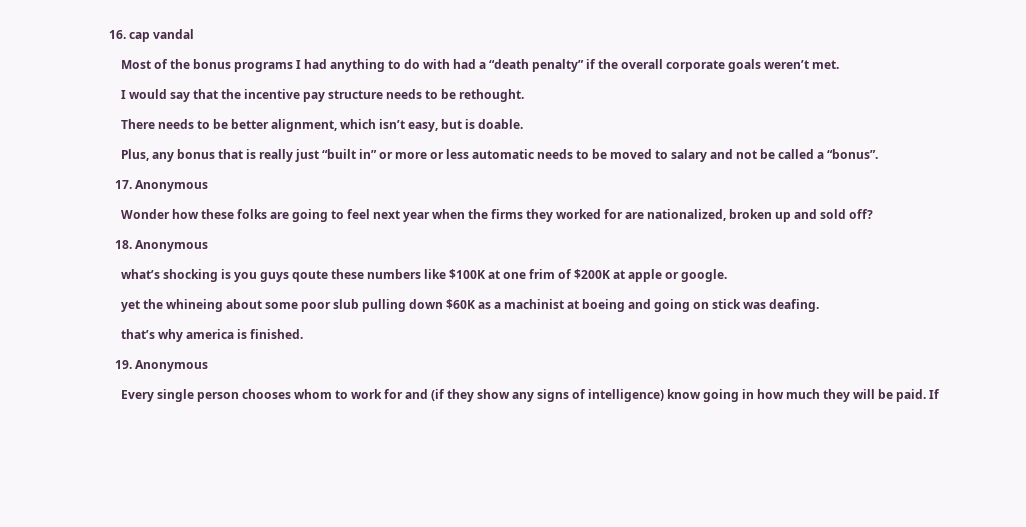16. cap vandal

    Most of the bonus programs I had anything to do with had a “death penalty” if the overall corporate goals weren’t met.

    I would say that the incentive pay structure needs to be rethought.

    There needs to be better alignment, which isn’t easy, but is doable.

    Plus, any bonus that is really just “built in” or more or less automatic needs to be moved to salary and not be called a “bonus”.

  17. Anonymous

    Wonder how these folks are going to feel next year when the firms they worked for are nationalized, broken up and sold off?

  18. Anonymous

    what’s shocking is you guys qoute these numbers like $100K at one frim of $200K at apple or google.

    yet the whineing about some poor slub pulling down $60K as a machinist at boeing and going on stick was deafing.

    that’s why america is finished.

  19. Anonymous

    Every single person chooses whom to work for and (if they show any signs of intelligence) know going in how much they will be paid. If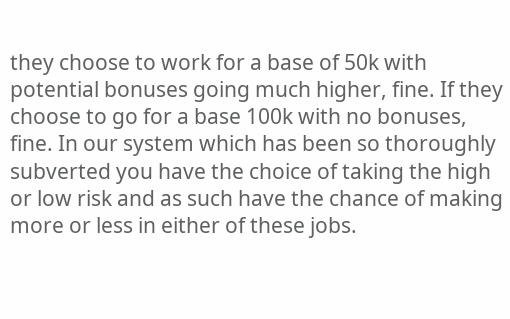they choose to work for a base of 50k with potential bonuses going much higher, fine. If they choose to go for a base 100k with no bonuses, fine. In our system which has been so thoroughly subverted you have the choice of taking the high or low risk and as such have the chance of making more or less in either of these jobs.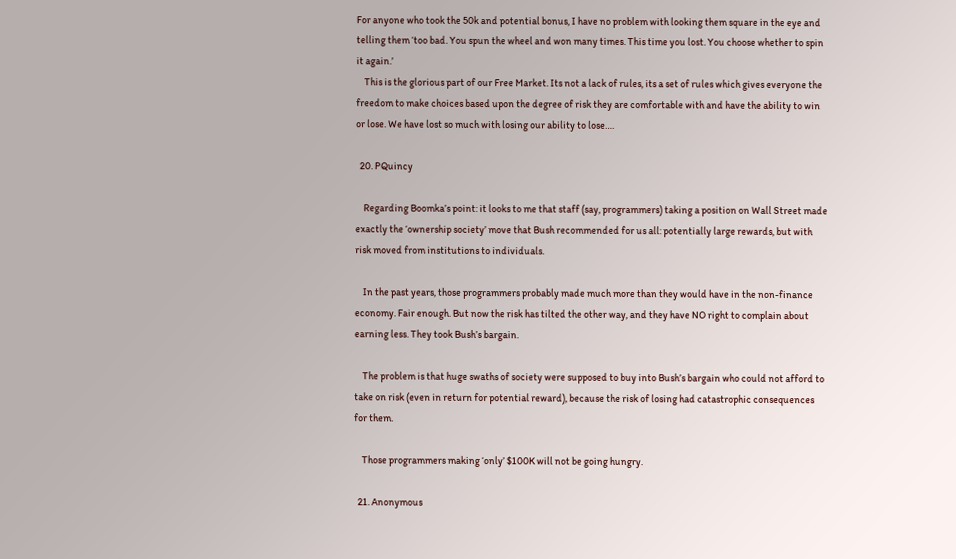For anyone who took the 50k and potential bonus, I have no problem with looking them square in the eye and telling them ‘too bad. You spun the wheel and won many times. This time you lost. You choose whether to spin it again.’
    This is the glorious part of our Free Market. Its not a lack of rules, its a set of rules which gives everyone the freedom to make choices based upon the degree of risk they are comfortable with and have the ability to win or lose. We have lost so much with losing our ability to lose….

  20. PQuincy

    Regarding Boomka’s point: it looks to me that staff (say, programmers) taking a position on Wall Street made exactly the ‘ownership society’ move that Bush recommended for us all: potentially large rewards, but with risk moved from institutions to individuals.

    In the past years, those programmers probably made much more than they would have in the non-finance economy. Fair enough. But now the risk has tilted the other way, and they have NO right to complain about earning less. They took Bush’s bargain.

    The problem is that huge swaths of society were supposed to buy into Bush’s bargain who could not afford to take on risk (even in return for potential reward), because the risk of losing had catastrophic consequences for them.

    Those programmers making ‘only’ $100K will not be going hungry.

  21. Anonymous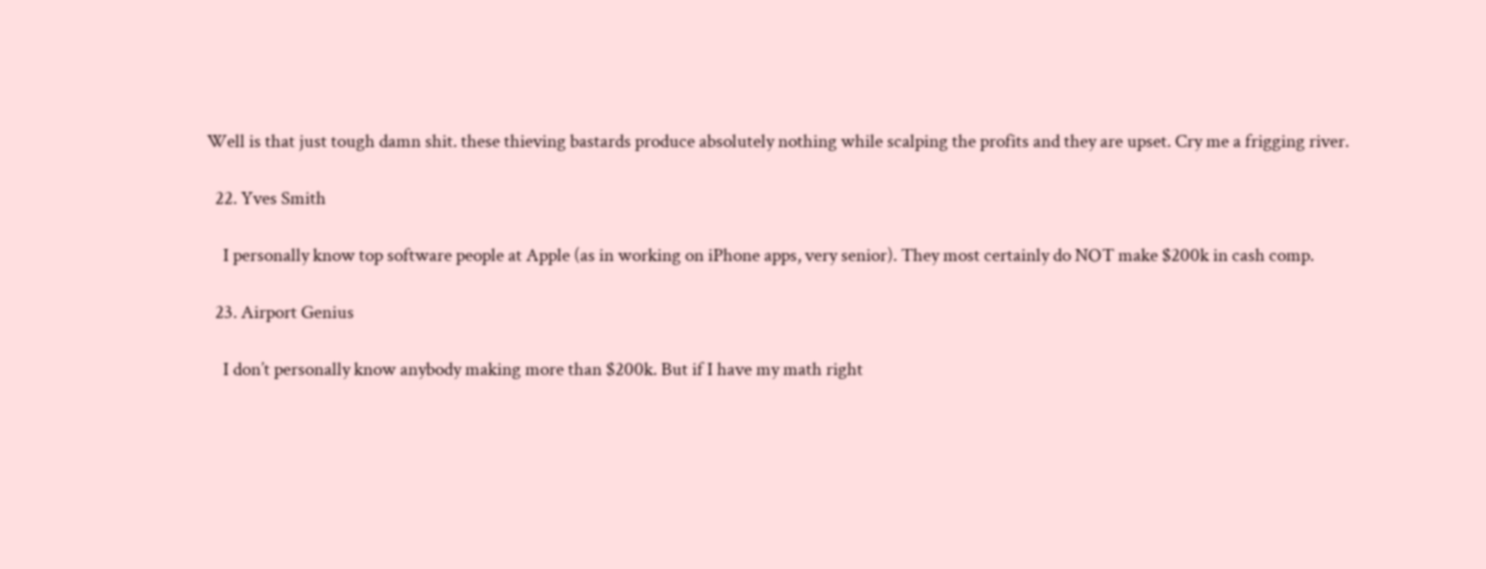Well is that just tough damn shit. these thieving bastards produce absolutely nothing while scalping the profits and they are upset. Cry me a frigging river.

  22. Yves Smith

    I personally know top software people at Apple (as in working on iPhone apps, very senior). They most certainly do NOT make $200k in cash comp.

  23. Airport Genius

    I don’t personally know anybody making more than $200k. But if I have my math right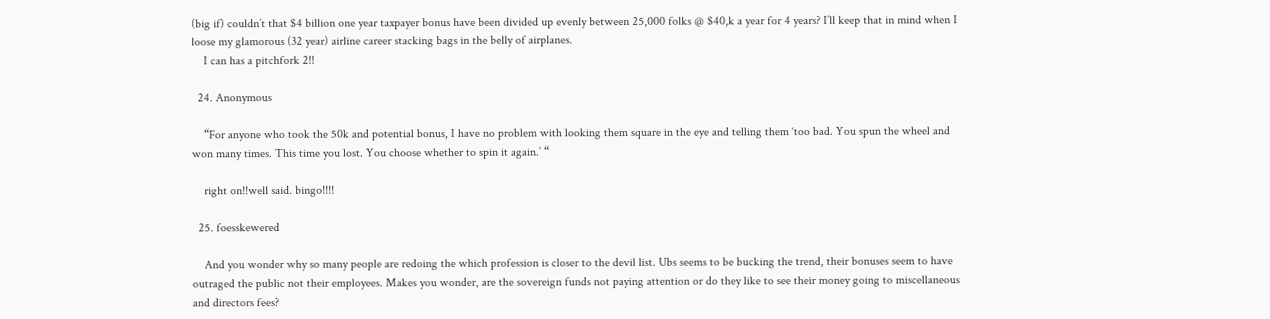(big if) couldn’t that $4 billion one year taxpayer bonus have been divided up evenly between 25,000 folks @ $40,k a year for 4 years? I’ll keep that in mind when I loose my glamorous (32 year) airline career stacking bags in the belly of airplanes.
    I can has a pitchfork 2!!

  24. Anonymous

    “For anyone who took the 50k and potential bonus, I have no problem with looking them square in the eye and telling them ‘too bad. You spun the wheel and won many times. This time you lost. You choose whether to spin it again.’ “

    right on!!well said. bingo!!!!

  25. foesskewered

    And you wonder why so many people are redoing the which profession is closer to the devil list. Ubs seems to be bucking the trend, their bonuses seem to have outraged the public not their employees. Makes you wonder, are the sovereign funds not paying attention or do they like to see their money going to miscellaneous and directors fees?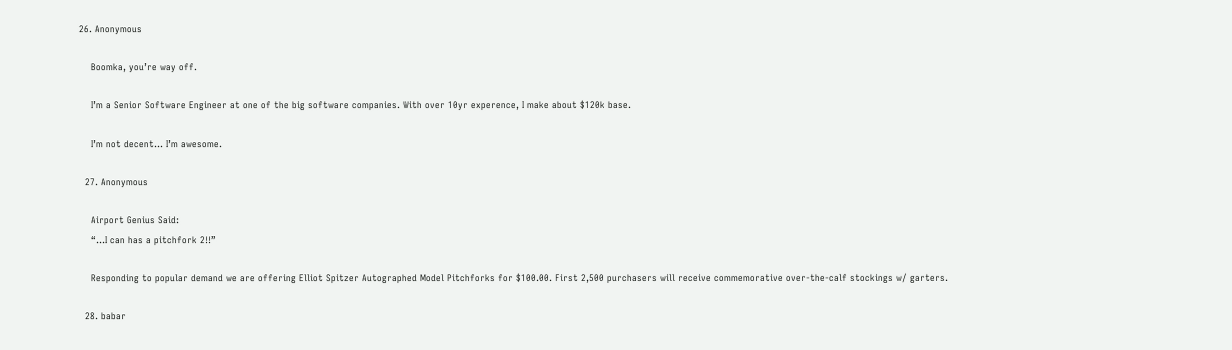26. Anonymous

    Boomka, you’re way off.

    I’m a Senior Software Engineer at one of the big software companies. With over 10yr experence, I make about $120k base.

    I’m not decent… I’m awesome.

  27. Anonymous

    Airport Genius Said:
    “…I can has a pitchfork 2!!”

    Responding to popular demand we are offering Elliot Spitzer Autographed Model Pitchforks for $100.00. First 2,500 purchasers will receive commemorative over-the-calf stockings w/ garters.

  28. babar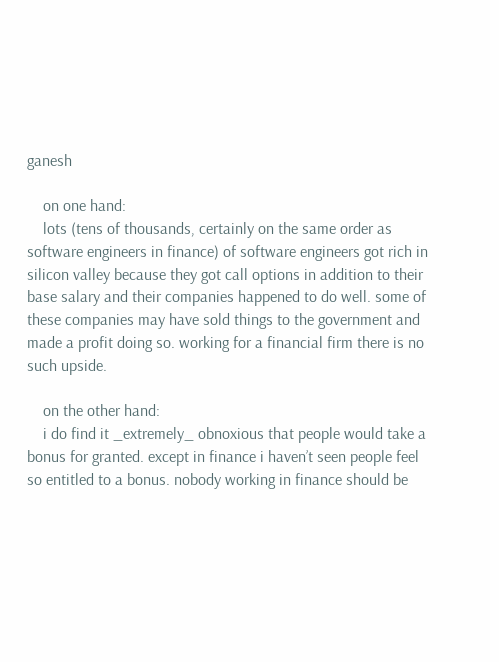ganesh

    on one hand:
    lots (tens of thousands, certainly on the same order as software engineers in finance) of software engineers got rich in silicon valley because they got call options in addition to their base salary and their companies happened to do well. some of these companies may have sold things to the government and made a profit doing so. working for a financial firm there is no such upside.

    on the other hand:
    i do find it _extremely_ obnoxious that people would take a bonus for granted. except in finance i haven’t seen people feel so entitled to a bonus. nobody working in finance should be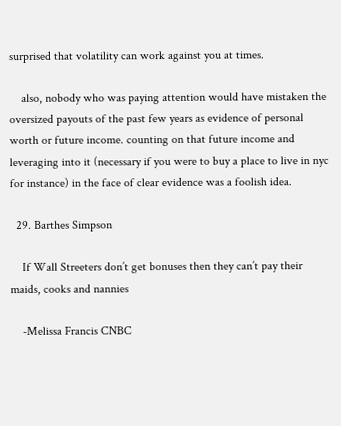surprised that volatility can work against you at times.

    also, nobody who was paying attention would have mistaken the oversized payouts of the past few years as evidence of personal worth or future income. counting on that future income and leveraging into it (necessary if you were to buy a place to live in nyc for instance) in the face of clear evidence was a foolish idea.

  29. Barthes Simpson

    If Wall Streeters don’t get bonuses then they can’t pay their maids, cooks and nannies

    -Melissa Francis CNBC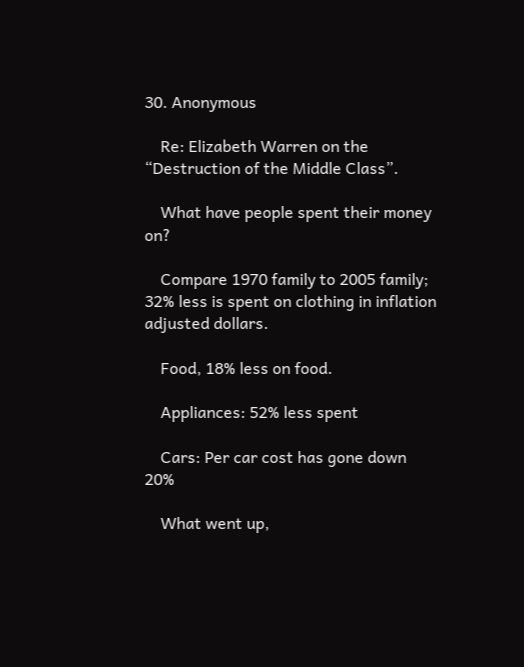30. Anonymous

    Re: Elizabeth Warren on the “Destruction of the Middle Class”.

    What have people spent their money on?

    Compare 1970 family to 2005 family; 32% less is spent on clothing in inflation adjusted dollars.

    Food, 18% less on food.

    Appliances: 52% less spent

    Cars: Per car cost has gone down 20%

    What went up,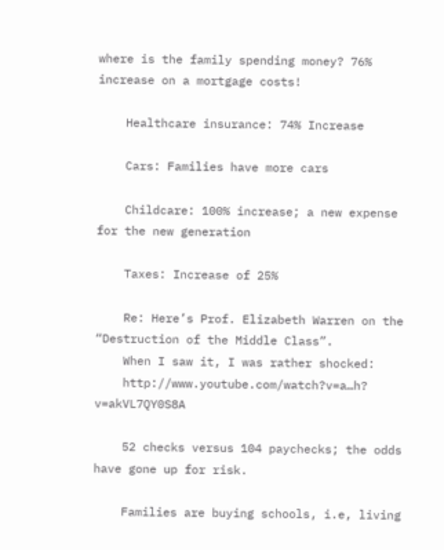where is the family spending money? 76% increase on a mortgage costs!

    Healthcare insurance: 74% Increase

    Cars: Families have more cars

    Childcare: 100% increase; a new expense for the new generation

    Taxes: Increase of 25%

    Re: Here’s Prof. Elizabeth Warren on the “Destruction of the Middle Class”.
    When I saw it, I was rather shocked:
    http://www.youtube.com/watch?v=a…h? v=akVL7QY0S8A

    52 checks versus 104 paychecks; the odds have gone up for risk.

    Families are buying schools, i.e, living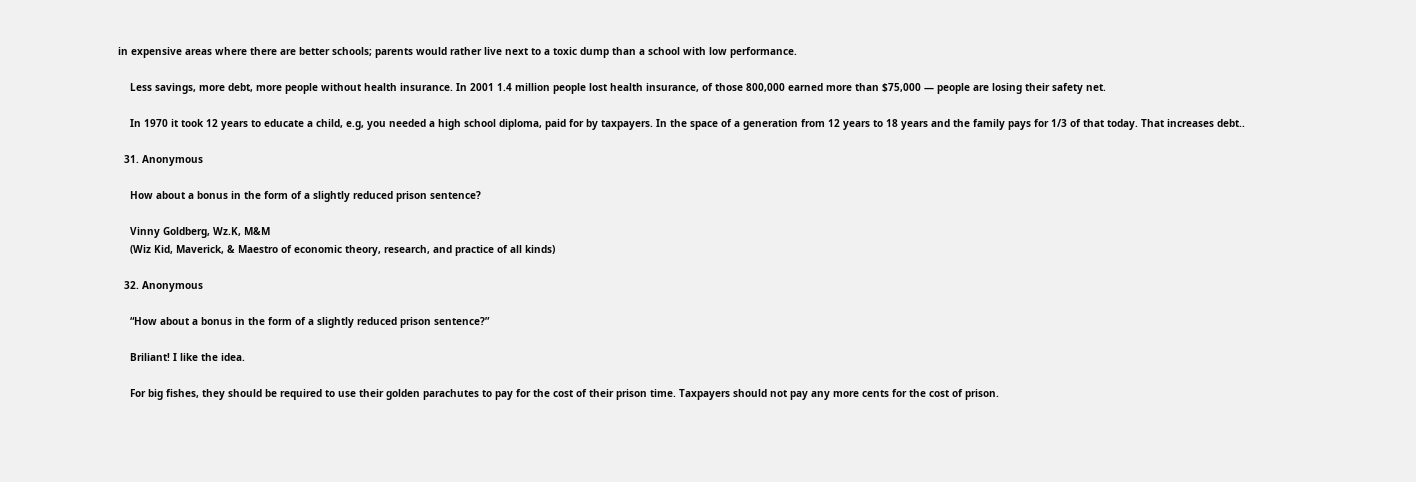in expensive areas where there are better schools; parents would rather live next to a toxic dump than a school with low performance.

    Less savings, more debt, more people without health insurance. In 2001 1.4 million people lost health insurance, of those 800,000 earned more than $75,000 — people are losing their safety net.

    In 1970 it took 12 years to educate a child, e.g, you needed a high school diploma, paid for by taxpayers. In the space of a generation from 12 years to 18 years and the family pays for 1/3 of that today. That increases debt..

  31. Anonymous

    How about a bonus in the form of a slightly reduced prison sentence?

    Vinny Goldberg, Wz.K, M&M
    (Wiz Kid, Maverick, & Maestro of economic theory, research, and practice of all kinds)

  32. Anonymous

    “How about a bonus in the form of a slightly reduced prison sentence?”

    Briliant! I like the idea.

    For big fishes, they should be required to use their golden parachutes to pay for the cost of their prison time. Taxpayers should not pay any more cents for the cost of prison.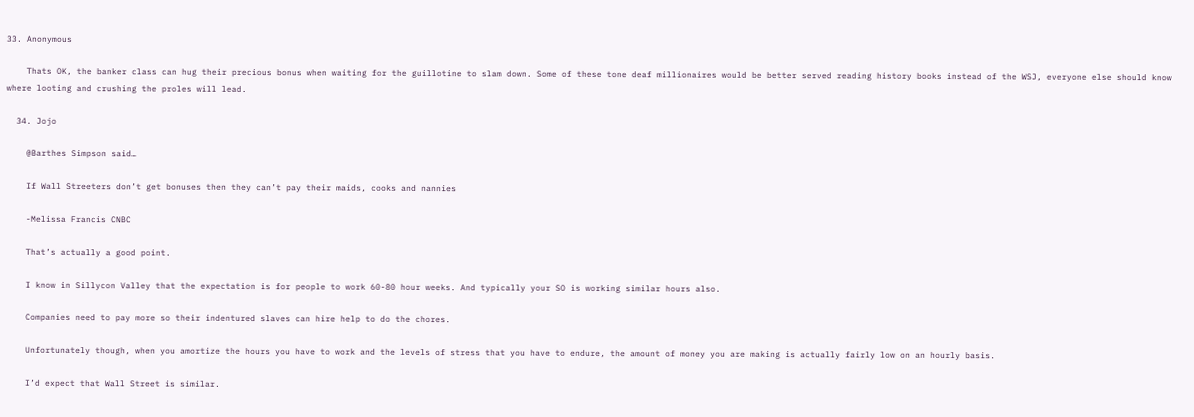33. Anonymous

    Thats OK, the banker class can hug their precious bonus when waiting for the guillotine to slam down. Some of these tone deaf millionaires would be better served reading history books instead of the WSJ, everyone else should know where looting and crushing the proles will lead.

  34. Jojo

    @Barthes Simpson said…

    If Wall Streeters don’t get bonuses then they can’t pay their maids, cooks and nannies

    -Melissa Francis CNBC

    That’s actually a good point.

    I know in Sillycon Valley that the expectation is for people to work 60-80 hour weeks. And typically your SO is working similar hours also.

    Companies need to pay more so their indentured slaves can hire help to do the chores.

    Unfortunately though, when you amortize the hours you have to work and the levels of stress that you have to endure, the amount of money you are making is actually fairly low on an hourly basis.

    I’d expect that Wall Street is similar.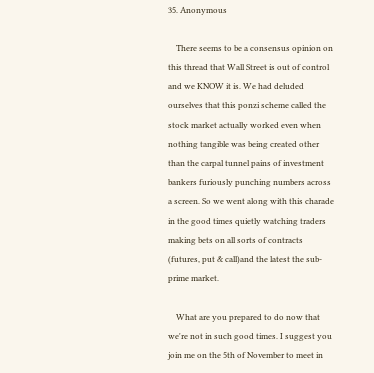35. Anonymous

    There seems to be a consensus opinion on this thread that Wall Street is out of control and we KNOW it is. We had deluded ourselves that this ponzi scheme called the stock market actually worked even when nothing tangible was being created other than the carpal tunnel pains of investment bankers furiously punching numbers across a screen. So we went along with this charade in the good times quietly watching traders making bets on all sorts of contracts (futures, put & call)and the latest the sub-prime market.

    What are you prepared to do now that we're not in such good times. I suggest you join me on the 5th of November to meet in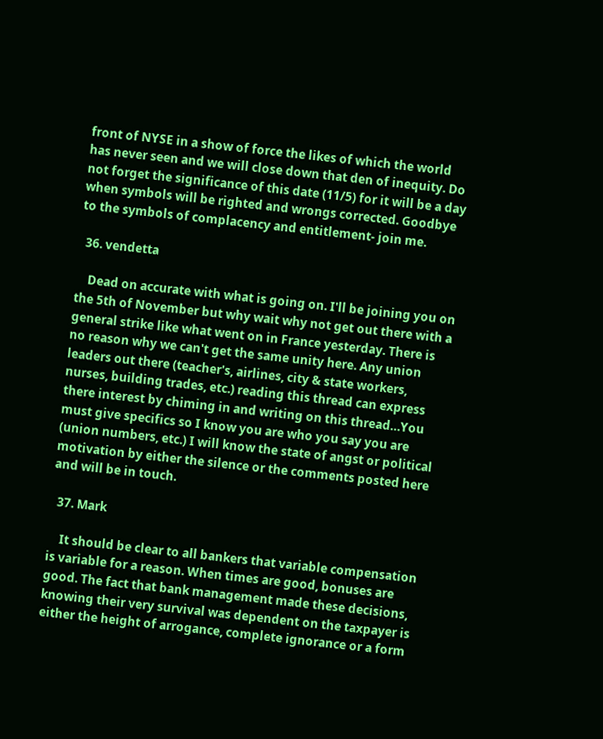front of NYSE in a show of force the likes of which the world has never seen and we will close down that den of inequity. Do not forget the significance of this date (11/5) for it will be a day when symbols will be righted and wrongs corrected. Goodbye to the symbols of complacency and entitlement- join me.

  36. vendetta

    Dead on accurate with what is going on. I'll be joining you on the 5th of November but why wait why not get out there with a general strike like what went on in France yesterday. There is no reason why we can't get the same unity here. Any union leaders out there (teacher's, airlines, city & state workers, nurses, building trades, etc.) reading this thread can express there interest by chiming in and writing on this thread…You must give specifics so I know you are who you say you are (union numbers, etc.) I will know the state of angst or political motivation by either the silence or the comments posted here and will be in touch.

  37. Mark

    It should be clear to all bankers that variable compensation is variable for a reason. When times are good, bonuses are good. The fact that bank management made these decisions, knowing their very survival was dependent on the taxpayer is either the height of arrogance, complete ignorance or a form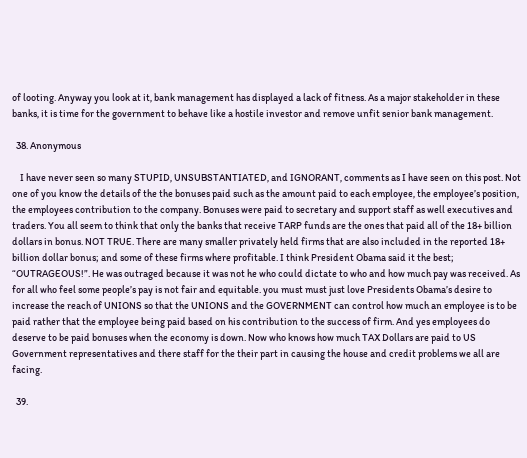of looting. Anyway you look at it, bank management has displayed a lack of fitness. As a major stakeholder in these banks, it is time for the government to behave like a hostile investor and remove unfit senior bank management.

  38. Anonymous

    I have never seen so many STUPID, UNSUBSTANTIATED, and IGNORANT, comments as I have seen on this post. Not one of you know the details of the the bonuses paid such as the amount paid to each employee, the employee’s position, the employees contribution to the company. Bonuses were paid to secretary and support staff as well executives and traders. You all seem to think that only the banks that receive TARP funds are the ones that paid all of the 18+ billion dollars in bonus. NOT TRUE. There are many smaller privately held firms that are also included in the reported 18+ billion dollar bonus; and some of these firms where profitable. I think President Obama said it the best; “OUTRAGEOUS!”. He was outraged because it was not he who could dictate to who and how much pay was received. As for all who feel some people’s pay is not fair and equitable. you must must just love Presidents Obama’s desire to increase the reach of UNIONS so that the UNIONS and the GOVERNMENT can control how much an employee is to be paid rather that the employee being paid based on his contribution to the success of firm. And yes employees do deserve to be paid bonuses when the economy is down. Now who knows how much TAX Dollars are paid to US Government representatives and there staff for the their part in causing the house and credit problems we all are facing.

  39.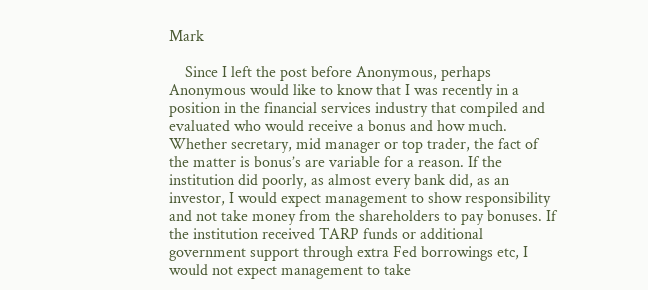Mark

    Since I left the post before Anonymous, perhaps Anonymous would like to know that I was recently in a position in the financial services industry that compiled and evaluated who would receive a bonus and how much. Whether secretary, mid manager or top trader, the fact of the matter is bonus’s are variable for a reason. If the institution did poorly, as almost every bank did, as an investor, I would expect management to show responsibility and not take money from the shareholders to pay bonuses. If the institution received TARP funds or additional government support through extra Fed borrowings etc, I would not expect management to take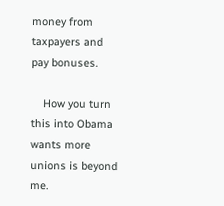money from taxpayers and pay bonuses.

    How you turn this into Obama wants more unions is beyond me.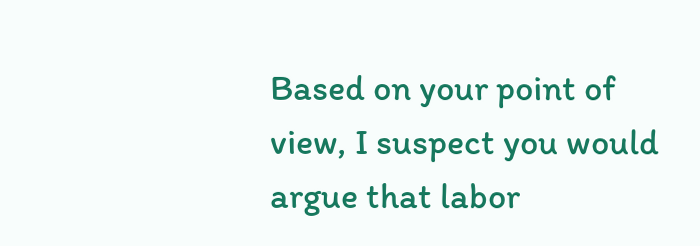Based on your point of view, I suspect you would argue that labor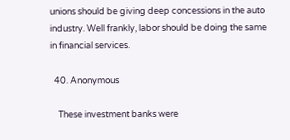unions should be giving deep concessions in the auto industry. Well frankly, labor should be doing the same in financial services.

  40. Anonymous

    These investment banks were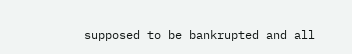supposed to be bankrupted and all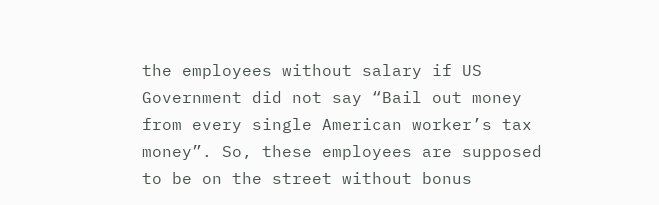the employees without salary if US Government did not say “Bail out money from every single American worker’s tax money”. So, these employees are supposed to be on the street without bonus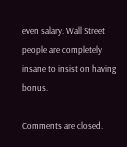even salary. Wall Street people are completely insane to insist on having bonus.

Comments are closed.